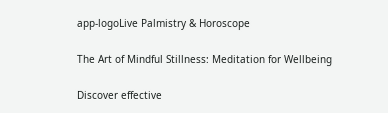app-logoLive Palmistry & Horoscope

The Art of Mindful Stillness: Meditation for Wellbeing

Discover effective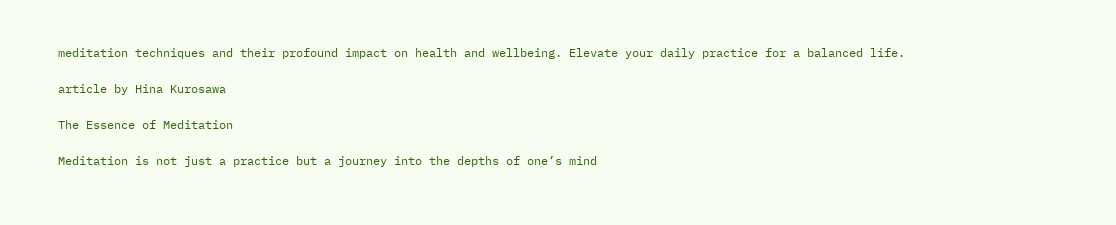meditation techniques and their profound impact on health and wellbeing. Elevate your daily practice for a balanced life.

article by Hina Kurosawa

The Essence of Meditation

Meditation is not just a practice but a journey into the depths of one’s mind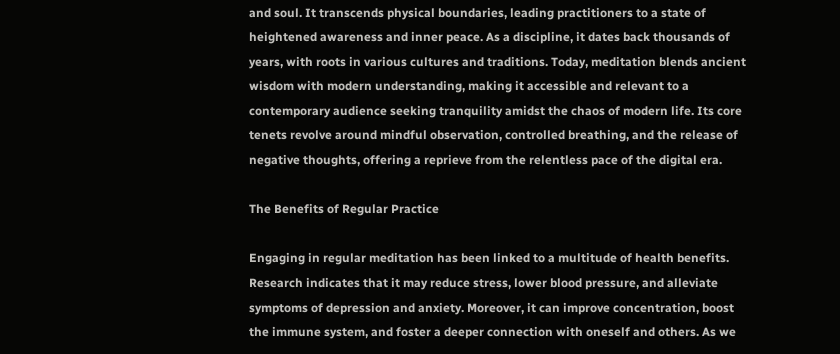and soul. It transcends physical boundaries, leading practitioners to a state of heightened awareness and inner peace. As a discipline, it dates back thousands of years, with roots in various cultures and traditions. Today, meditation blends ancient wisdom with modern understanding, making it accessible and relevant to a contemporary audience seeking tranquility amidst the chaos of modern life. Its core tenets revolve around mindful observation, controlled breathing, and the release of negative thoughts, offering a reprieve from the relentless pace of the digital era.

The Benefits of Regular Practice

Engaging in regular meditation has been linked to a multitude of health benefits. Research indicates that it may reduce stress, lower blood pressure, and alleviate symptoms of depression and anxiety. Moreover, it can improve concentration, boost the immune system, and foster a deeper connection with oneself and others. As we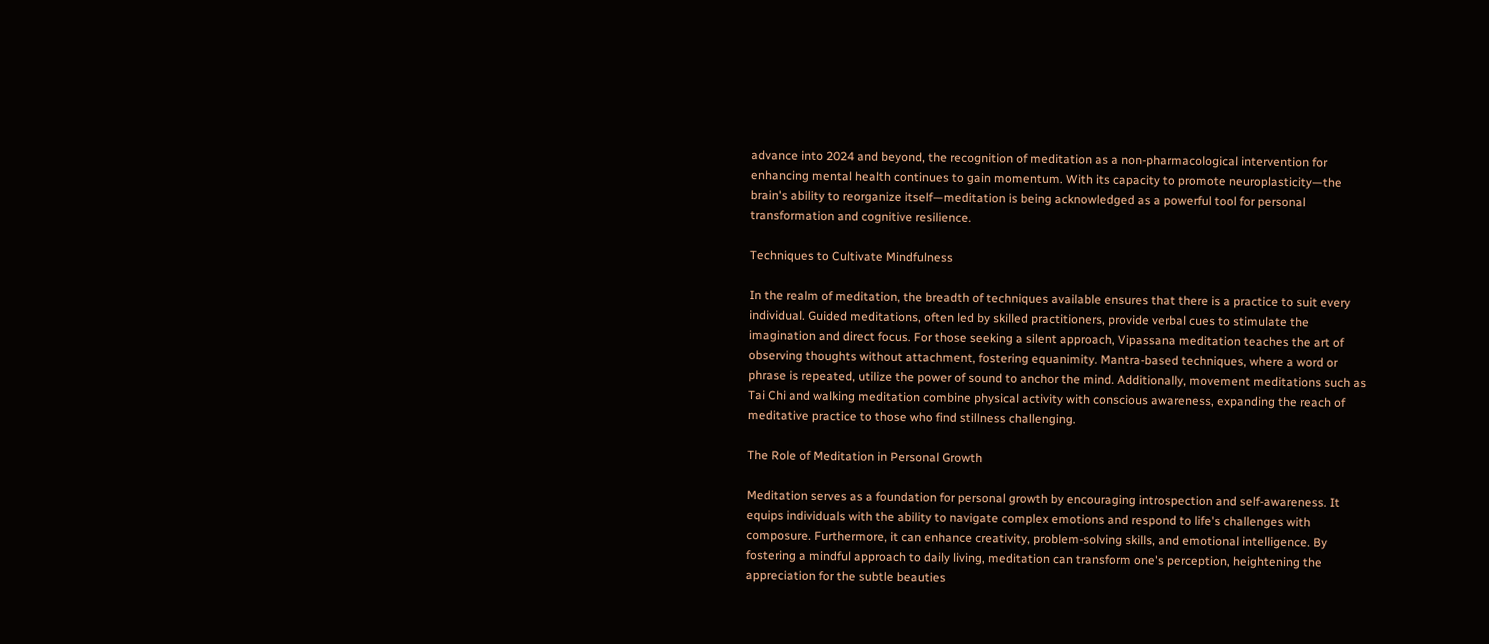advance into 2024 and beyond, the recognition of meditation as a non-pharmacological intervention for enhancing mental health continues to gain momentum. With its capacity to promote neuroplasticity—the brain's ability to reorganize itself—meditation is being acknowledged as a powerful tool for personal transformation and cognitive resilience.

Techniques to Cultivate Mindfulness

In the realm of meditation, the breadth of techniques available ensures that there is a practice to suit every individual. Guided meditations, often led by skilled practitioners, provide verbal cues to stimulate the imagination and direct focus. For those seeking a silent approach, Vipassana meditation teaches the art of observing thoughts without attachment, fostering equanimity. Mantra-based techniques, where a word or phrase is repeated, utilize the power of sound to anchor the mind. Additionally, movement meditations such as Tai Chi and walking meditation combine physical activity with conscious awareness, expanding the reach of meditative practice to those who find stillness challenging.

The Role of Meditation in Personal Growth

Meditation serves as a foundation for personal growth by encouraging introspection and self-awareness. It equips individuals with the ability to navigate complex emotions and respond to life's challenges with composure. Furthermore, it can enhance creativity, problem-solving skills, and emotional intelligence. By fostering a mindful approach to daily living, meditation can transform one's perception, heightening the appreciation for the subtle beauties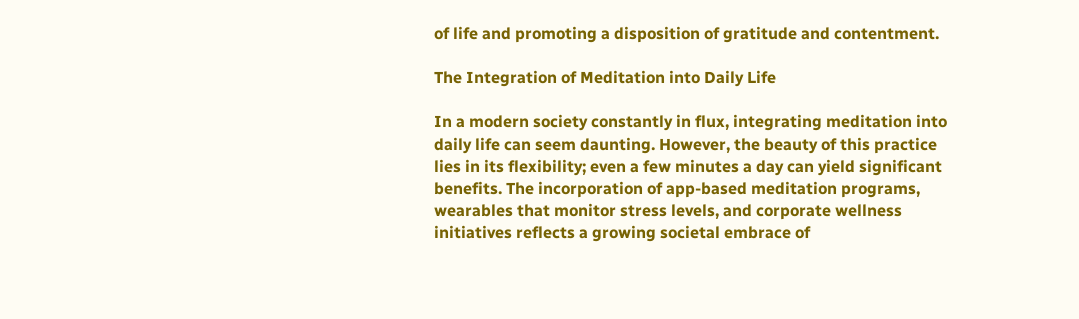of life and promoting a disposition of gratitude and contentment.

The Integration of Meditation into Daily Life

In a modern society constantly in flux, integrating meditation into daily life can seem daunting. However, the beauty of this practice lies in its flexibility; even a few minutes a day can yield significant benefits. The incorporation of app-based meditation programs, wearables that monitor stress levels, and corporate wellness initiatives reflects a growing societal embrace of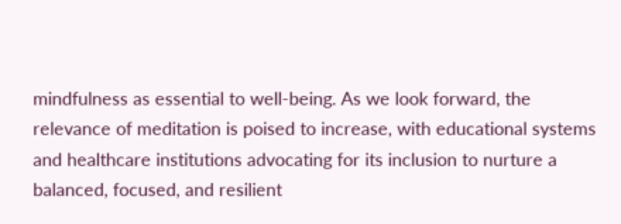mindfulness as essential to well-being. As we look forward, the relevance of meditation is poised to increase, with educational systems and healthcare institutions advocating for its inclusion to nurture a balanced, focused, and resilient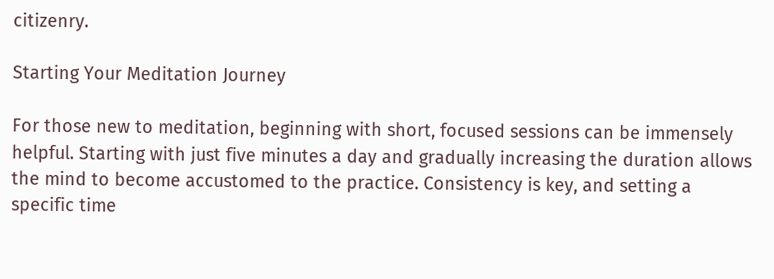citizenry.

Starting Your Meditation Journey

For those new to meditation, beginning with short, focused sessions can be immensely helpful. Starting with just five minutes a day and gradually increasing the duration allows the mind to become accustomed to the practice. Consistency is key, and setting a specific time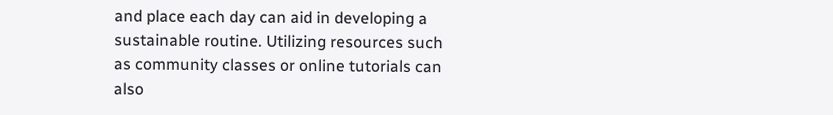and place each day can aid in developing a sustainable routine. Utilizing resources such as community classes or online tutorials can also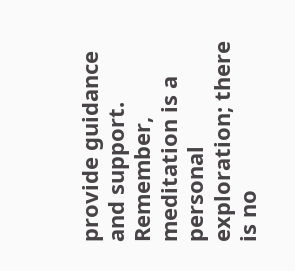provide guidance and support. Remember, meditation is a personal exploration; there is no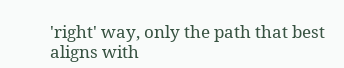'right' way, only the path that best aligns with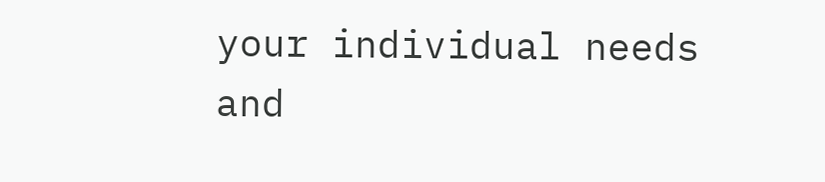your individual needs and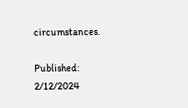circumstances.

Published: 2/12/2024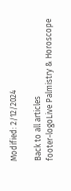Modified: 2/12/2024

Back to all articles
footer-logoLive Palmistry & Horoscope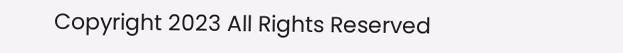Copyright 2023 All Rights Reserved